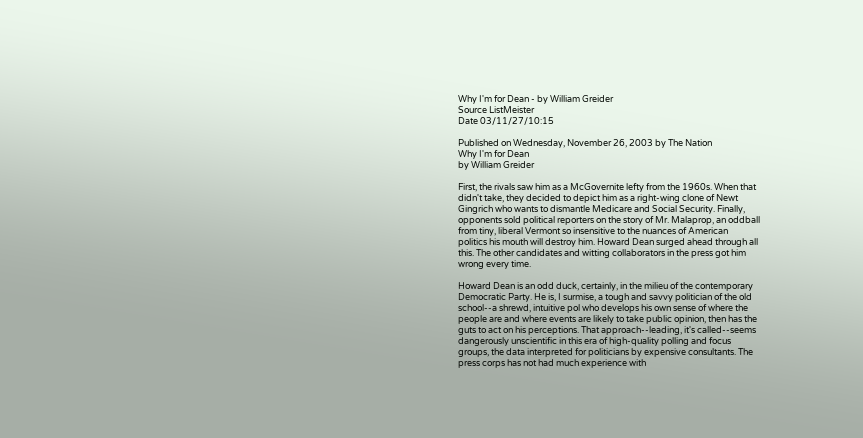Why I'm for Dean - by William Greider
Source ListMeister
Date 03/11/27/10:15

Published on Wednesday, November 26, 2003 by The Nation
Why I'm for Dean
by William Greider

First, the rivals saw him as a McGovernite lefty from the 1960s. When that
didn't take, they decided to depict him as a right-wing clone of Newt
Gingrich who wants to dismantle Medicare and Social Security. Finally,
opponents sold political reporters on the story of Mr. Malaprop, an oddball
from tiny, liberal Vermont so insensitive to the nuances of American
politics his mouth will destroy him. Howard Dean surged ahead through all
this. The other candidates and witting collaborators in the press got him
wrong every time.

Howard Dean is an odd duck, certainly, in the milieu of the contemporary
Democratic Party. He is, I surmise, a tough and savvy politician of the old
school--a shrewd, intuitive pol who develops his own sense of where the
people are and where events are likely to take public opinion, then has the
guts to act on his perceptions. That approach--leading, it's called--seems
dangerously unscientific in this era of high-quality polling and focus
groups, the data interpreted for politicians by expensive consultants. The
press corps has not had much experience with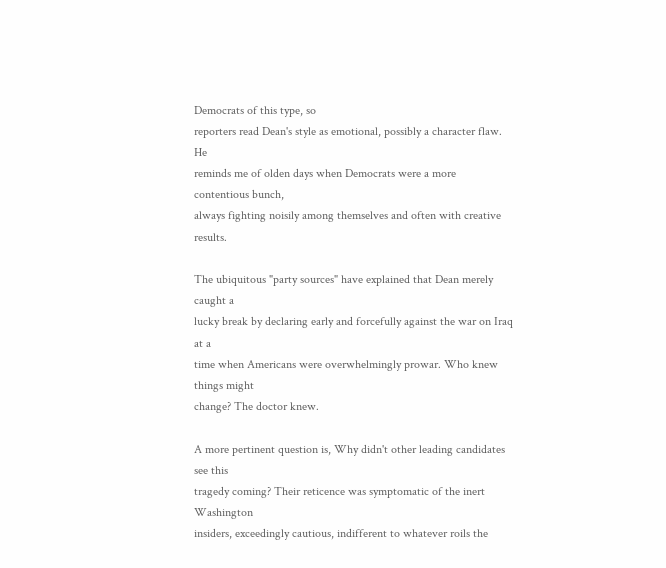Democrats of this type, so
reporters read Dean's style as emotional, possibly a character flaw. He
reminds me of olden days when Democrats were a more contentious bunch,
always fighting noisily among themselves and often with creative results.

The ubiquitous "party sources" have explained that Dean merely caught a
lucky break by declaring early and forcefully against the war on Iraq at a
time when Americans were overwhelmingly prowar. Who knew things might
change? The doctor knew.

A more pertinent question is, Why didn't other leading candidates see this
tragedy coming? Their reticence was symptomatic of the inert Washington
insiders, exceedingly cautious, indifferent to whatever roils the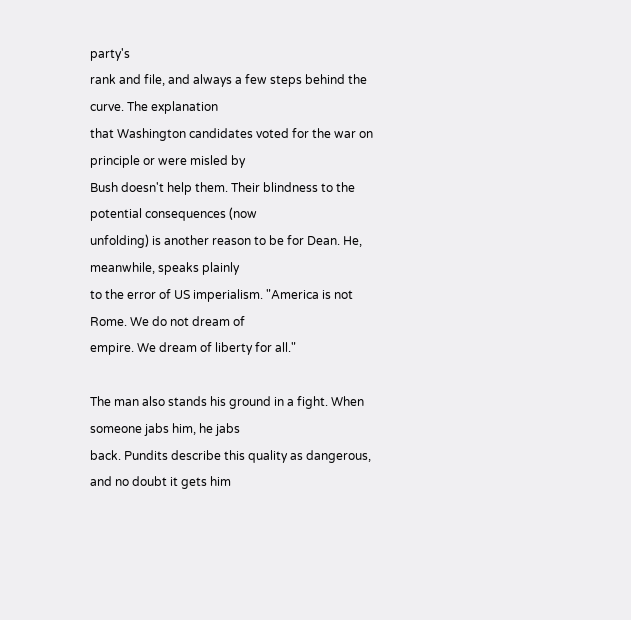party's
rank and file, and always a few steps behind the curve. The explanation
that Washington candidates voted for the war on principle or were misled by
Bush doesn't help them. Their blindness to the potential consequences (now
unfolding) is another reason to be for Dean. He, meanwhile, speaks plainly
to the error of US imperialism. "America is not Rome. We do not dream of
empire. We dream of liberty for all."

The man also stands his ground in a fight. When someone jabs him, he jabs
back. Pundits describe this quality as dangerous, and no doubt it gets him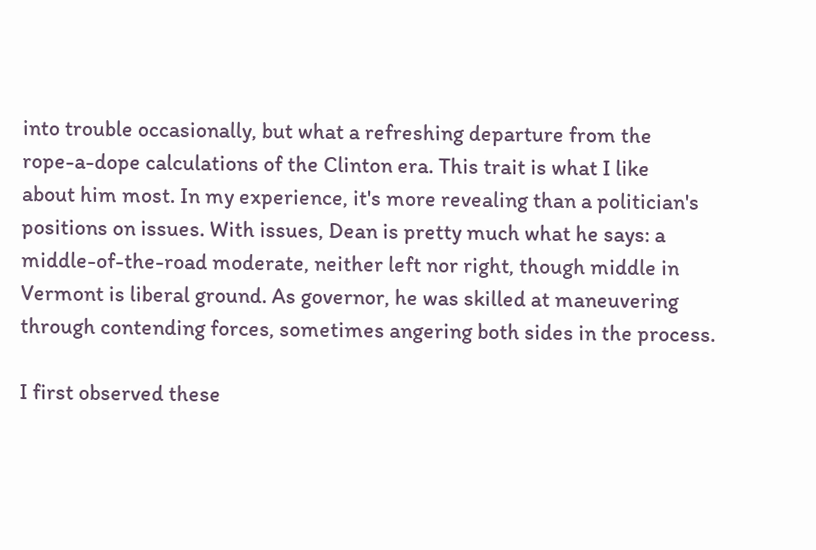into trouble occasionally, but what a refreshing departure from the
rope-a-dope calculations of the Clinton era. This trait is what I like
about him most. In my experience, it's more revealing than a politician's
positions on issues. With issues, Dean is pretty much what he says: a
middle-of-the-road moderate, neither left nor right, though middle in
Vermont is liberal ground. As governor, he was skilled at maneuvering
through contending forces, sometimes angering both sides in the process.

I first observed these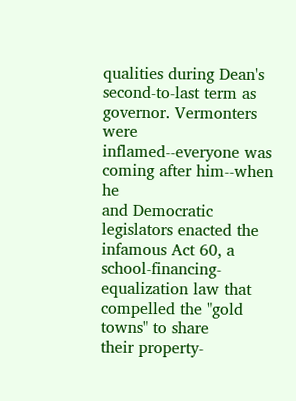qualities during Dean's second-to-last term as
governor. Vermonters were inflamed--everyone was coming after him--when he
and Democratic legislators enacted the infamous Act 60, a
school-financing-equalization law that compelled the "gold towns" to share
their property-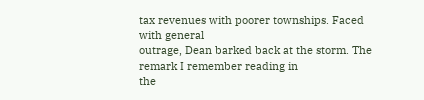tax revenues with poorer townships. Faced with general
outrage, Dean barked back at the storm. The remark I remember reading in
the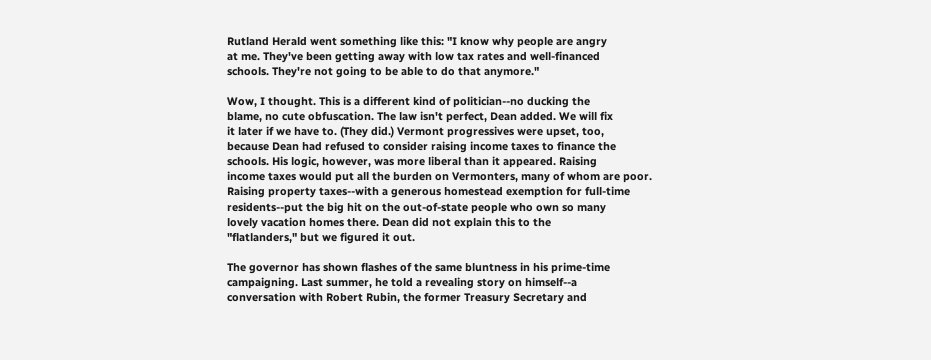Rutland Herald went something like this: "I know why people are angry
at me. They've been getting away with low tax rates and well-financed
schools. They're not going to be able to do that anymore."

Wow, I thought. This is a different kind of politician--no ducking the
blame, no cute obfuscation. The law isn't perfect, Dean added. We will fix
it later if we have to. (They did.) Vermont progressives were upset, too,
because Dean had refused to consider raising income taxes to finance the
schools. His logic, however, was more liberal than it appeared. Raising
income taxes would put all the burden on Vermonters, many of whom are poor.
Raising property taxes--with a generous homestead exemption for full-time
residents--put the big hit on the out-of-state people who own so many
lovely vacation homes there. Dean did not explain this to the
"flatlanders," but we figured it out.

The governor has shown flashes of the same bluntness in his prime-time
campaigning. Last summer, he told a revealing story on himself--a
conversation with Robert Rubin, the former Treasury Secretary and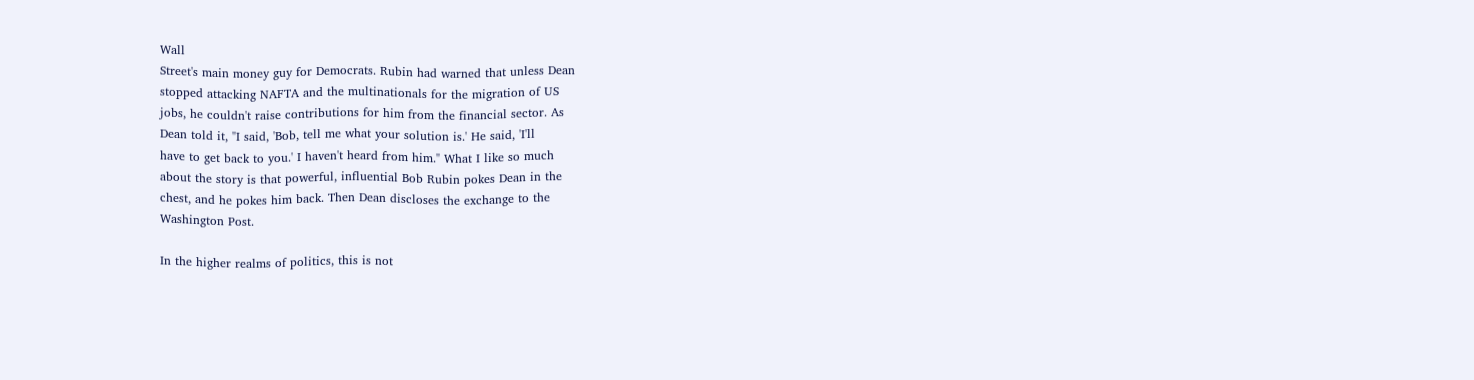Wall
Street's main money guy for Democrats. Rubin had warned that unless Dean
stopped attacking NAFTA and the multinationals for the migration of US
jobs, he couldn't raise contributions for him from the financial sector. As
Dean told it, "I said, 'Bob, tell me what your solution is.' He said, 'I'll
have to get back to you.' I haven't heard from him." What I like so much
about the story is that powerful, influential Bob Rubin pokes Dean in the
chest, and he pokes him back. Then Dean discloses the exchange to the
Washington Post.

In the higher realms of politics, this is not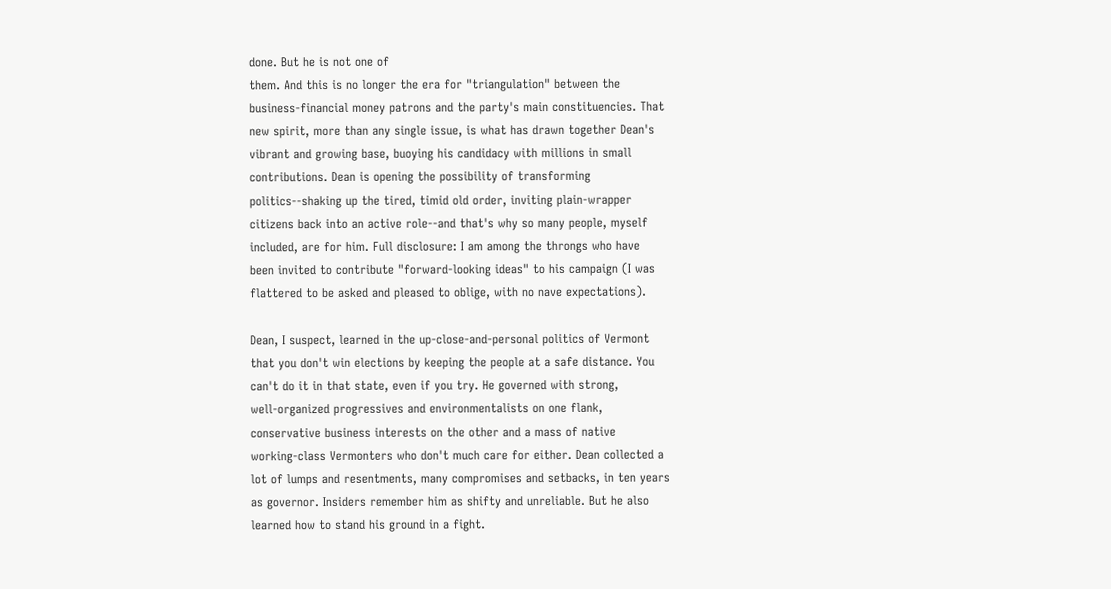done. But he is not one of
them. And this is no longer the era for "triangulation" between the
business-financial money patrons and the party's main constituencies. That
new spirit, more than any single issue, is what has drawn together Dean's
vibrant and growing base, buoying his candidacy with millions in small
contributions. Dean is opening the possibility of transforming
politics--shaking up the tired, timid old order, inviting plain-wrapper
citizens back into an active role--and that's why so many people, myself
included, are for him. Full disclosure: I am among the throngs who have
been invited to contribute "forward-looking ideas" to his campaign (I was
flattered to be asked and pleased to oblige, with no nave expectations).

Dean, I suspect, learned in the up-close-and-personal politics of Vermont
that you don't win elections by keeping the people at a safe distance. You
can't do it in that state, even if you try. He governed with strong,
well-organized progressives and environmentalists on one flank,
conservative business interests on the other and a mass of native
working-class Vermonters who don't much care for either. Dean collected a
lot of lumps and resentments, many compromises and setbacks, in ten years
as governor. Insiders remember him as shifty and unreliable. But he also
learned how to stand his ground in a fight.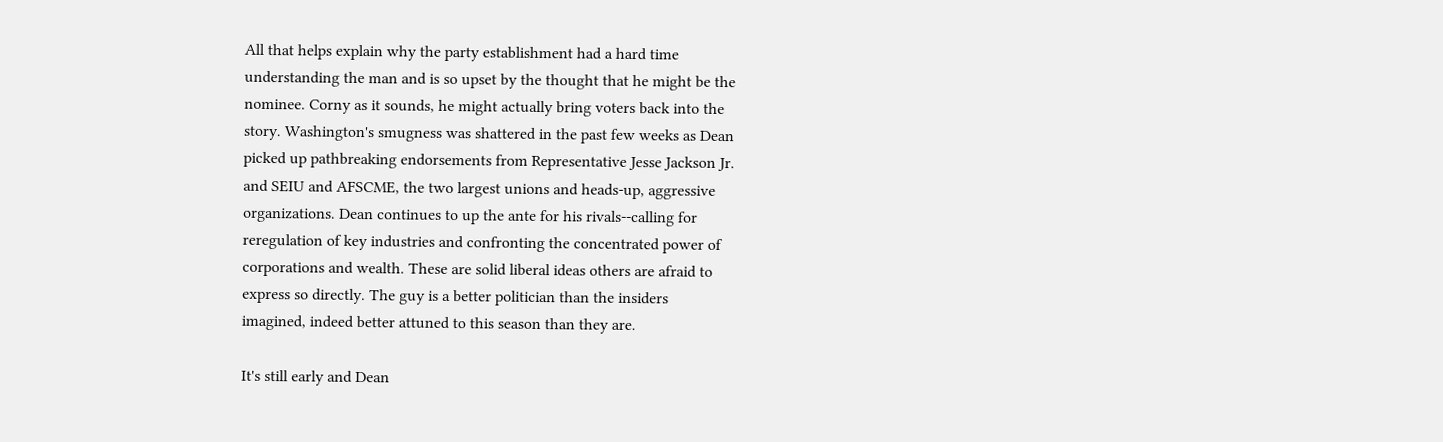All that helps explain why the party establishment had a hard time
understanding the man and is so upset by the thought that he might be the
nominee. Corny as it sounds, he might actually bring voters back into the
story. Washington's smugness was shattered in the past few weeks as Dean
picked up pathbreaking endorsements from Representative Jesse Jackson Jr.
and SEIU and AFSCME, the two largest unions and heads-up, aggressive
organizations. Dean continues to up the ante for his rivals--calling for
reregulation of key industries and confronting the concentrated power of
corporations and wealth. These are solid liberal ideas others are afraid to
express so directly. The guy is a better politician than the insiders
imagined, indeed better attuned to this season than they are.

It's still early and Dean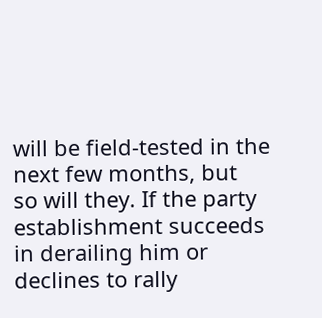will be field-tested in the next few months, but
so will they. If the party establishment succeeds in derailing him or
declines to rally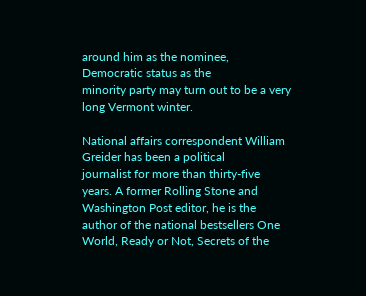around him as the nominee, Democratic status as the
minority party may turn out to be a very long Vermont winter.

National affairs correspondent William Greider has been a political
journalist for more than thirty-five years. A former Rolling Stone and
Washington Post editor, he is the author of the national bestsellers One
World, Ready or Not, Secrets of the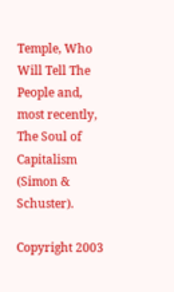Temple, Who Will Tell The People and,
most recently, The Soul of Capitalism (Simon & Schuster).

Copyright 2003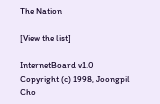The Nation

[View the list]

InternetBoard v1.0
Copyright (c) 1998, Joongpil Cho